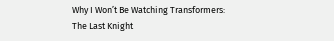Why I Won’t Be Watching Transformers: The Last Knight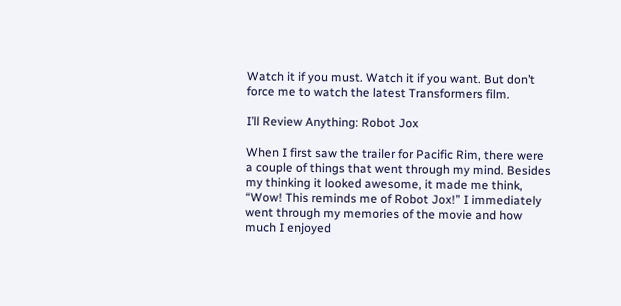Watch it if you must. Watch it if you want. But don’t force me to watch the latest Transformers film.

I’ll Review Anything: Robot Jox

When I first saw the trailer for Pacific Rim, there were a couple of things that went through my mind. Besides my thinking it looked awesome, it made me think, “Wow! This reminds me of Robot Jox!” I immediately went through my memories of the movie and how much I enjoyed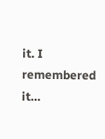it. I remembered it…